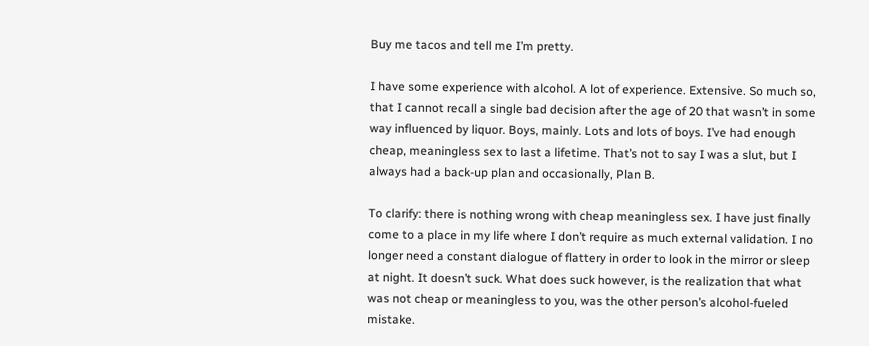Buy me tacos and tell me I’m pretty.

I have some experience with alcohol. A lot of experience. Extensive. So much so, that I cannot recall a single bad decision after the age of 20 that wasn’t in some way influenced by liquor. Boys, mainly. Lots and lots of boys. I’ve had enough cheap, meaningless sex to last a lifetime. That’s not to say I was a slut, but I always had a back-up plan and occasionally, Plan B.

To clarify: there is nothing wrong with cheap meaningless sex. I have just finally come to a place in my life where I don’t require as much external validation. I no longer need a constant dialogue of flattery in order to look in the mirror or sleep at night. It doesn’t suck. What does suck however, is the realization that what was not cheap or meaningless to you, was the other person’s alcohol-fueled mistake.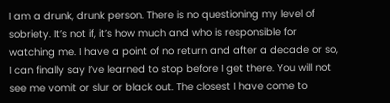I am a drunk, drunk person. There is no questioning my level of sobriety. It’s not if, it’s how much and who is responsible for watching me. I have a point of no return and after a decade or so, I can finally say I’ve learned to stop before I get there. You will not see me vomit or slur or black out. The closest I have come to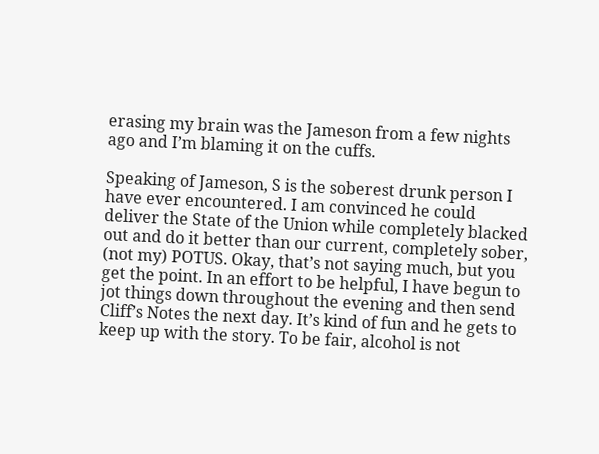erasing my brain was the Jameson from a few nights ago and I’m blaming it on the cuffs.

Speaking of Jameson, S is the soberest drunk person I have ever encountered. I am convinced he could deliver the State of the Union while completely blacked out and do it better than our current, completely sober, (not my) POTUS. Okay, that’s not saying much, but you get the point. In an effort to be helpful, I have begun to jot things down throughout the evening and then send Cliff’s Notes the next day. It’s kind of fun and he gets to keep up with the story. To be fair, alcohol is not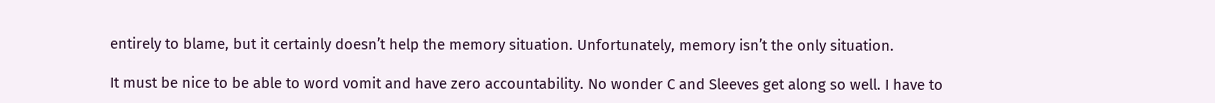entirely to blame, but it certainly doesn’t help the memory situation. Unfortunately, memory isn’t the only situation.

It must be nice to be able to word vomit and have zero accountability. No wonder C and Sleeves get along so well. I have to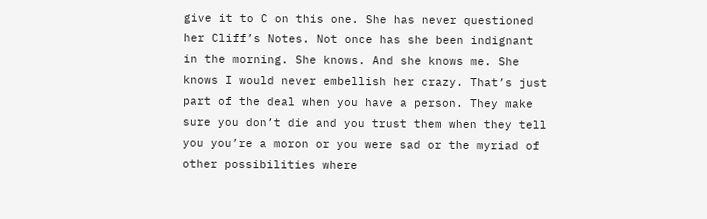give it to C on this one. She has never questioned her Cliff’s Notes. Not once has she been indignant in the morning. She knows. And she knows me. She knows I would never embellish her crazy. That’s just part of the deal when you have a person. They make sure you don’t die and you trust them when they tell you you’re a moron or you were sad or the myriad of other possibilities where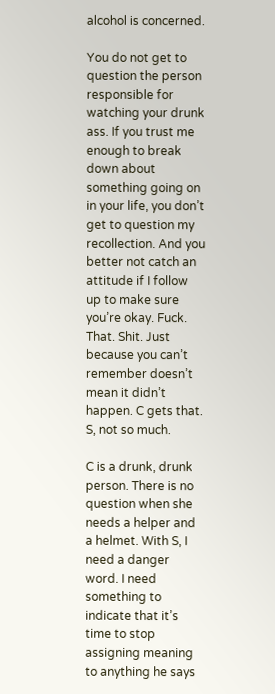alcohol is concerned.

You do not get to question the person responsible for watching your drunk ass. If you trust me enough to break down about something going on in your life, you don’t get to question my recollection. And you better not catch an attitude if I follow up to make sure you’re okay. Fuck. That. Shit. Just because you can’t remember doesn’t mean it didn’t happen. C gets that. S, not so much.

C is a drunk, drunk person. There is no question when she needs a helper and a helmet. With S, I need a danger word. I need something to indicate that it’s time to stop assigning meaning to anything he says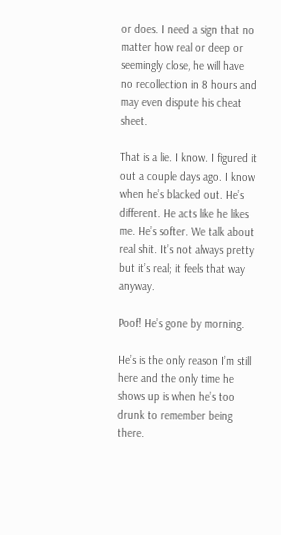or does. I need a sign that no matter how real or deep or seemingly close, he will have no recollection in 8 hours and may even dispute his cheat sheet.

That is a lie. I know. I figured it out a couple days ago. I know when he’s blacked out. He’s different. He acts like he likes me. He’s softer. We talk about real shit. It’s not always pretty but it’s real; it feels that way anyway.

Poof! He’s gone by morning.

He’s is the only reason I’m still here and the only time he shows up is when he’s too drunk to remember being there.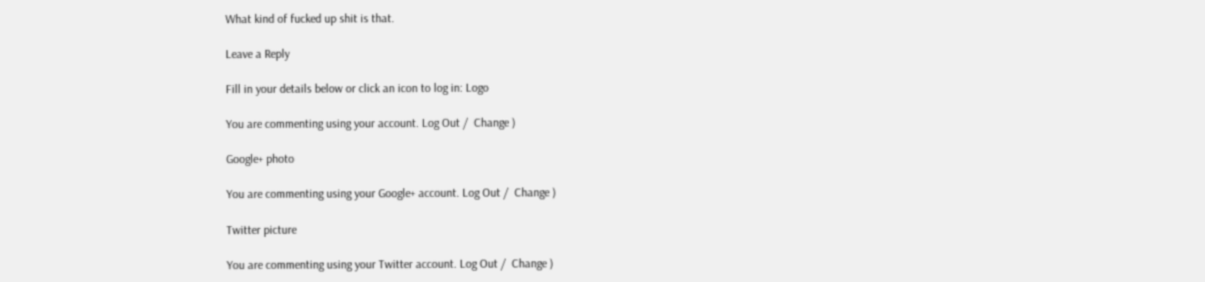What kind of fucked up shit is that.

Leave a Reply

Fill in your details below or click an icon to log in: Logo

You are commenting using your account. Log Out /  Change )

Google+ photo

You are commenting using your Google+ account. Log Out /  Change )

Twitter picture

You are commenting using your Twitter account. Log Out /  Change )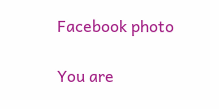Facebook photo

You are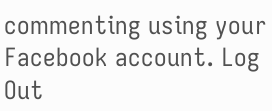commenting using your Facebook account. Log Out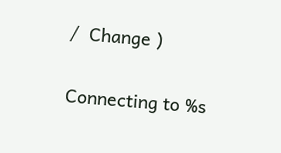/  Change )

Connecting to %s